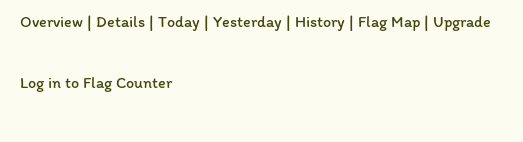Overview | Details | Today | Yesterday | History | Flag Map | Upgrade

Log in to Flag Counter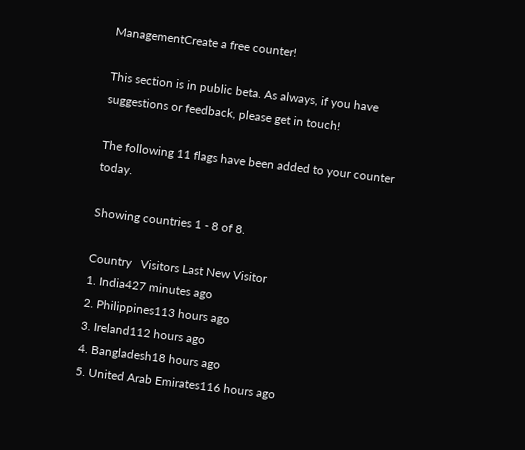ManagementCreate a free counter!

This section is in public beta. As always, if you have suggestions or feedback, please get in touch!

The following 11 flags have been added to your counter today.

Showing countries 1 - 8 of 8.

Country   Visitors Last New Visitor
1. India427 minutes ago
2. Philippines113 hours ago
3. Ireland112 hours ago
4. Bangladesh18 hours ago
5. United Arab Emirates116 hours ago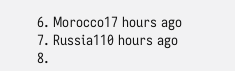6. Morocco17 hours ago
7. Russia110 hours ago
8.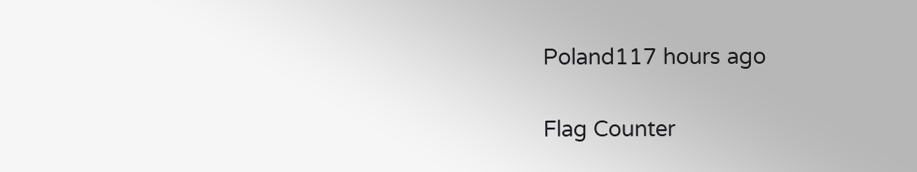Poland117 hours ago


Flag Counter